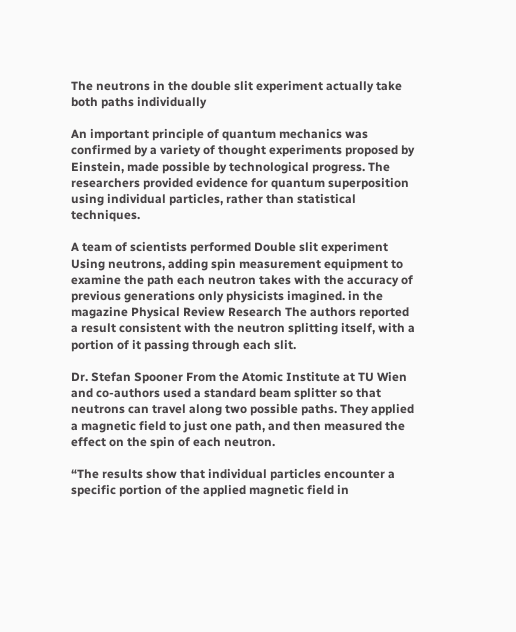The neutrons in the double slit experiment actually take both paths individually

An important principle of quantum mechanics was confirmed by a variety of thought experiments proposed by Einstein, made possible by technological progress. The researchers provided evidence for quantum superposition using individual particles, rather than statistical techniques.

A team of scientists performed Double slit experiment Using neutrons, adding spin measurement equipment to examine the path each neutron takes with the accuracy of previous generations only physicists imagined. in the magazine Physical Review Research The authors reported a result consistent with the neutron splitting itself, with a portion of it passing through each slit.

Dr. Stefan Spooner From the Atomic Institute at TU Wien and co-authors used a standard beam splitter so that neutrons can travel along two possible paths. They applied a magnetic field to just one path, and then measured the effect on the spin of each neutron.

“The results show that individual particles encounter a specific portion of the applied magnetic field in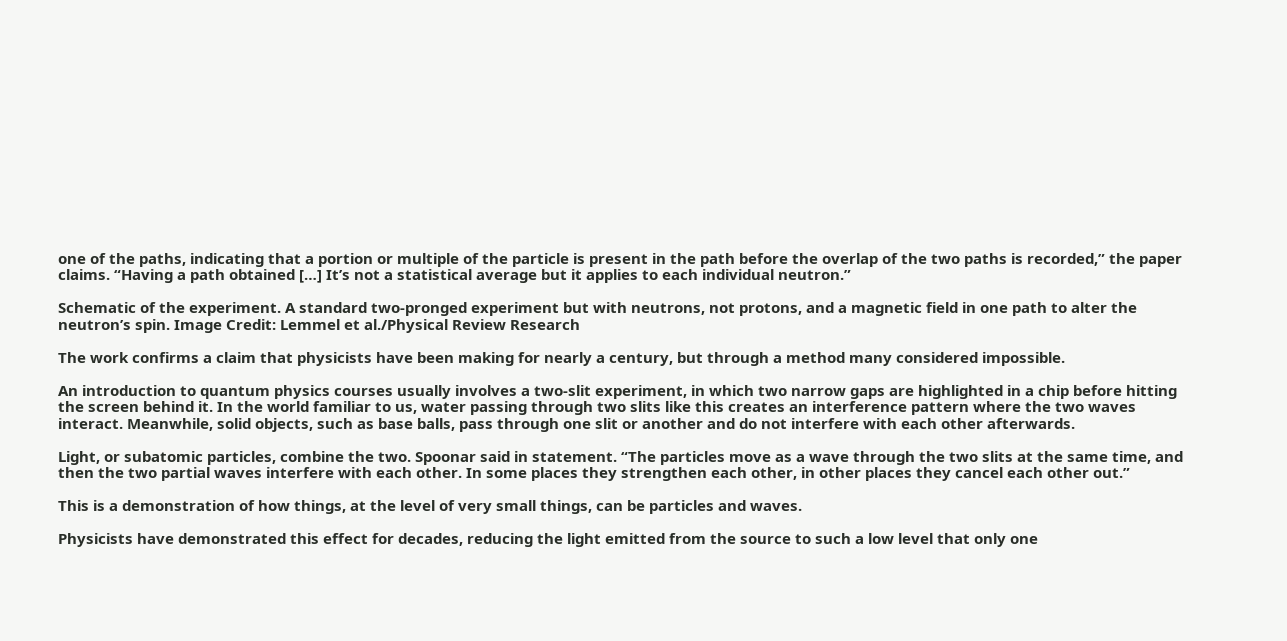one of the paths, indicating that a portion or multiple of the particle is present in the path before the overlap of the two paths is recorded,” the paper claims. “Having a path obtained […] It’s not a statistical average but it applies to each individual neutron.”

Schematic of the experiment. A standard two-pronged experiment but with neutrons, not protons, and a magnetic field in one path to alter the neutron’s spin. Image Credit: Lemmel et al./Physical Review Research

The work confirms a claim that physicists have been making for nearly a century, but through a method many considered impossible.

An introduction to quantum physics courses usually involves a two-slit experiment, in which two narrow gaps are highlighted in a chip before hitting the screen behind it. In the world familiar to us, water passing through two slits like this creates an interference pattern where the two waves interact. Meanwhile, solid objects, such as base balls, pass through one slit or another and do not interfere with each other afterwards.

Light, or subatomic particles, combine the two. Spoonar said in statement. “The particles move as a wave through the two slits at the same time, and then the two partial waves interfere with each other. In some places they strengthen each other, in other places they cancel each other out.”

This is a demonstration of how things, at the level of very small things, can be particles and waves.

Physicists have demonstrated this effect for decades, reducing the light emitted from the source to such a low level that only one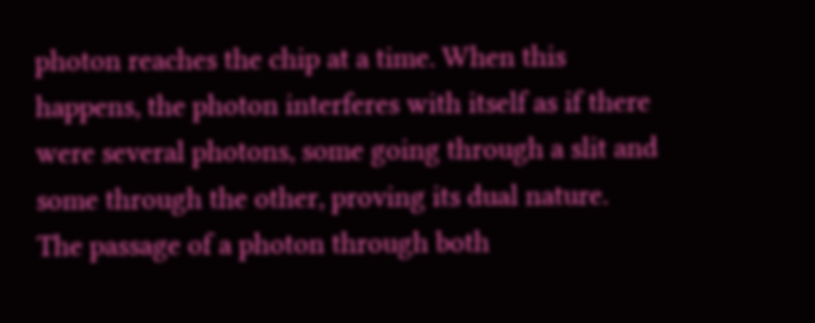photon reaches the chip at a time. When this happens, the photon interferes with itself as if there were several photons, some going through a slit and some through the other, proving its dual nature. The passage of a photon through both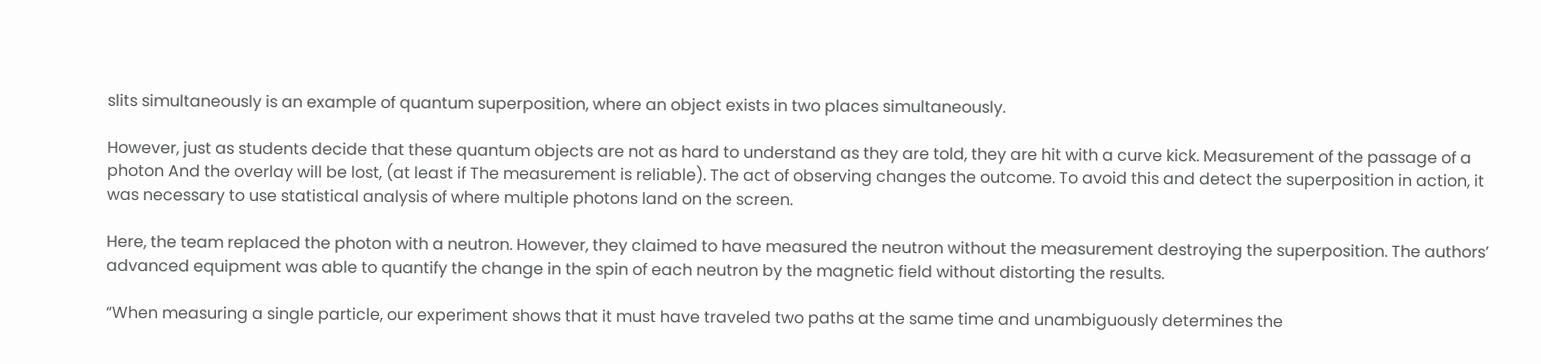slits simultaneously is an example of quantum superposition, where an object exists in two places simultaneously.

However, just as students decide that these quantum objects are not as hard to understand as they are told, they are hit with a curve kick. Measurement of the passage of a photon And the overlay will be lost, (at least if The measurement is reliable). The act of observing changes the outcome. To avoid this and detect the superposition in action, it was necessary to use statistical analysis of where multiple photons land on the screen.

Here, the team replaced the photon with a neutron. However, they claimed to have measured the neutron without the measurement destroying the superposition. The authors’ advanced equipment was able to quantify the change in the spin of each neutron by the magnetic field without distorting the results.

“When measuring a single particle, our experiment shows that it must have traveled two paths at the same time and unambiguously determines the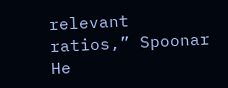relevant ratios,” Spoonar He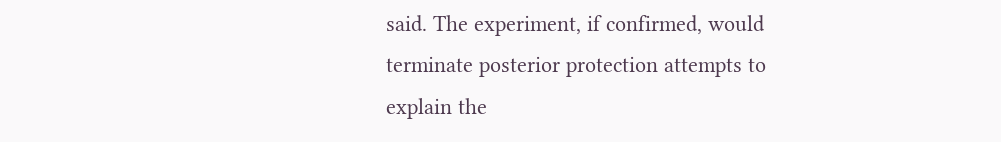said. The experiment, if confirmed, would terminate posterior protection attempts to explain the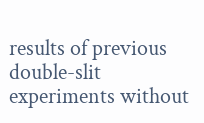results of previous double-slit experiments without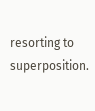resorting to superposition.